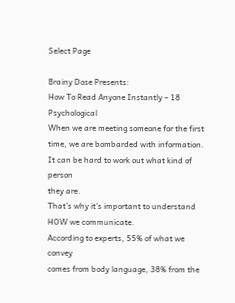Select Page

Brainy Dose Presents:
How To Read Anyone Instantly – 18 Psychological
When we are meeting someone for the first
time, we are bombarded with information.
It can be hard to work out what kind of person
they are.
That’s why it’s important to understand
HOW we communicate.
According to experts, 55% of what we convey
comes from body language, 38% from the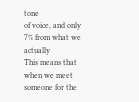tone
of voice, and only 7% from what we actually
This means that when we meet someone for the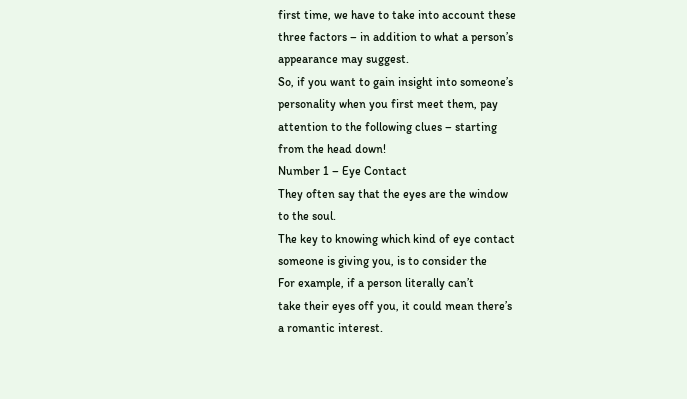first time, we have to take into account these
three factors – in addition to what a person’s
appearance may suggest.
So, if you want to gain insight into someone’s
personality when you first meet them, pay
attention to the following clues – starting
from the head down!
Number 1 – Eye Contact
They often say that the eyes are the window
to the soul.
The key to knowing which kind of eye contact
someone is giving you, is to consider the
For example, if a person literally can’t
take their eyes off you, it could mean there’s
a romantic interest.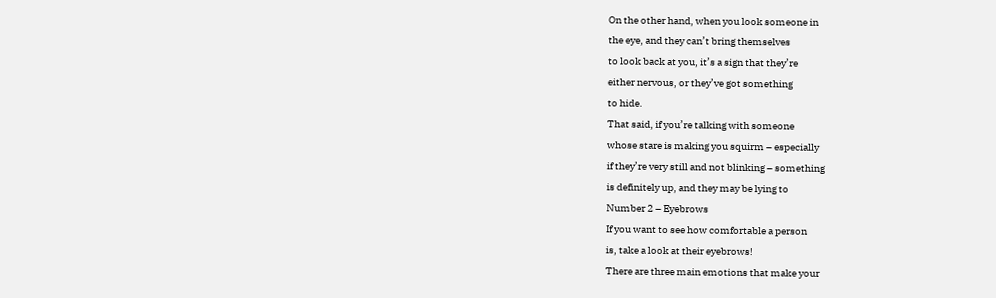On the other hand, when you look someone in
the eye, and they can’t bring themselves
to look back at you, it’s a sign that they’re
either nervous, or they’ve got something
to hide.
That said, if you’re talking with someone
whose stare is making you squirm – especially
if they’re very still and not blinking – something
is definitely up, and they may be lying to
Number 2 – Eyebrows
If you want to see how comfortable a person
is, take a look at their eyebrows!
There are three main emotions that make your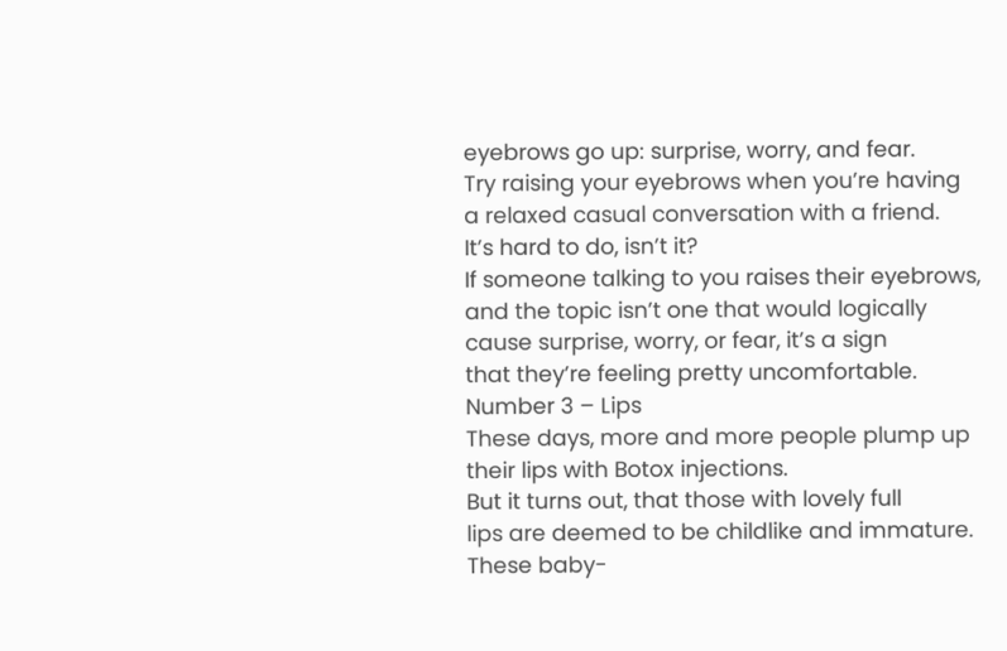eyebrows go up: surprise, worry, and fear.
Try raising your eyebrows when you’re having
a relaxed casual conversation with a friend.
It’s hard to do, isn’t it?
If someone talking to you raises their eyebrows,
and the topic isn’t one that would logically
cause surprise, worry, or fear, it’s a sign
that they’re feeling pretty uncomfortable.
Number 3 – Lips
These days, more and more people plump up
their lips with Botox injections.
But it turns out, that those with lovely full
lips are deemed to be childlike and immature.
These baby-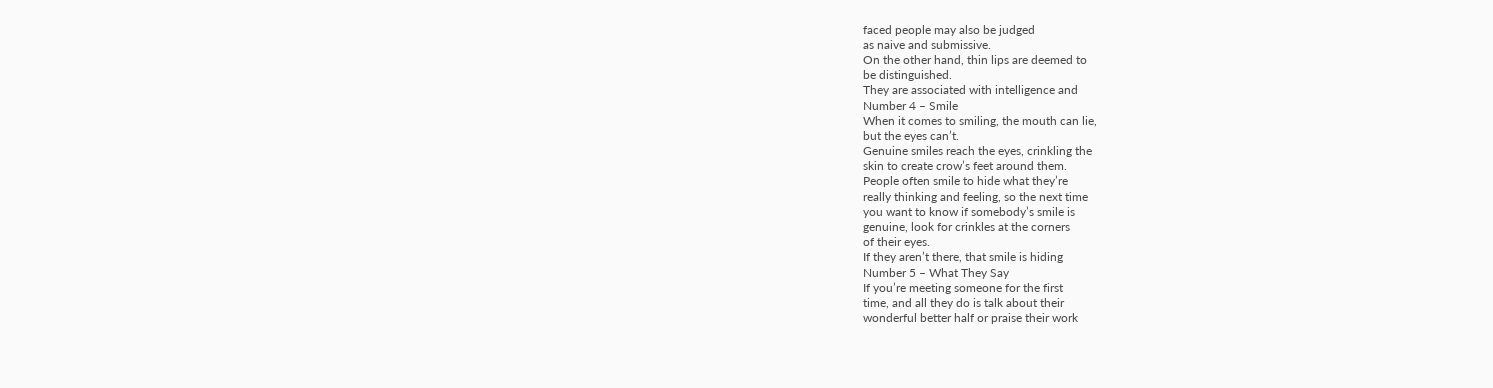faced people may also be judged
as naive and submissive.
On the other hand, thin lips are deemed to
be distinguished.
They are associated with intelligence and
Number 4 – Smile
When it comes to smiling, the mouth can lie,
but the eyes can’t.
Genuine smiles reach the eyes, crinkling the
skin to create crow’s feet around them.
People often smile to hide what they’re
really thinking and feeling, so the next time
you want to know if somebody’s smile is
genuine, look for crinkles at the corners
of their eyes.
If they aren’t there, that smile is hiding
Number 5 – What They Say
If you’re meeting someone for the first
time, and all they do is talk about their
wonderful better half or praise their work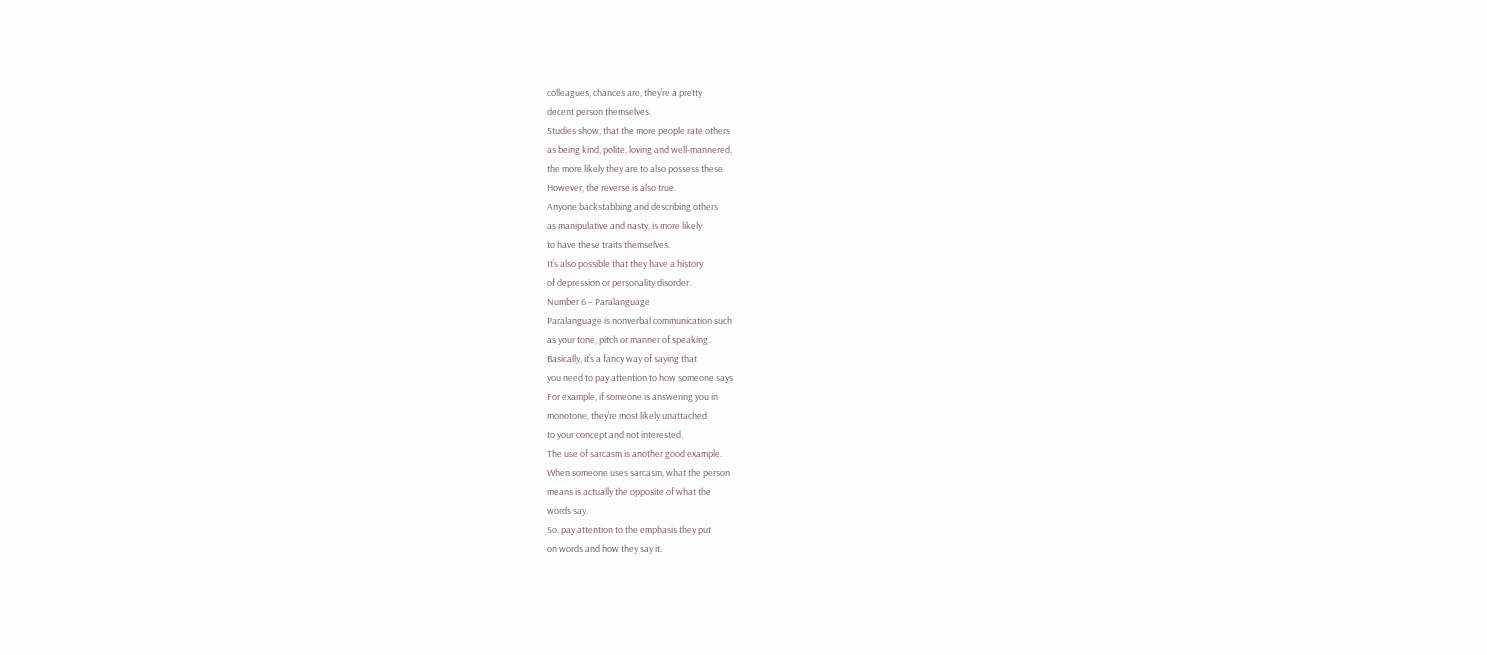colleagues, chances are, they’re a pretty
decent person themselves.
Studies show, that the more people rate others
as being kind, polite, loving and well-mannered,
the more likely they are to also possess these
However, the reverse is also true.
Anyone backstabbing and describing others
as manipulative and nasty, is more likely
to have these traits themselves.
It’s also possible that they have a history
of depression or personality disorder.
Number 6 – Paralanguage
Paralanguage is nonverbal communication such
as your tone, pitch or manner of speaking.
Basically, it’s a fancy way of saying that
you need to pay attention to how someone says
For example, if someone is answering you in
monotone, they’re most likely unattached
to your concept and not interested.
The use of sarcasm is another good example.
When someone uses sarcasm, what the person
means is actually the opposite of what the
words say.
So, pay attention to the emphasis they put
on words and how they say it.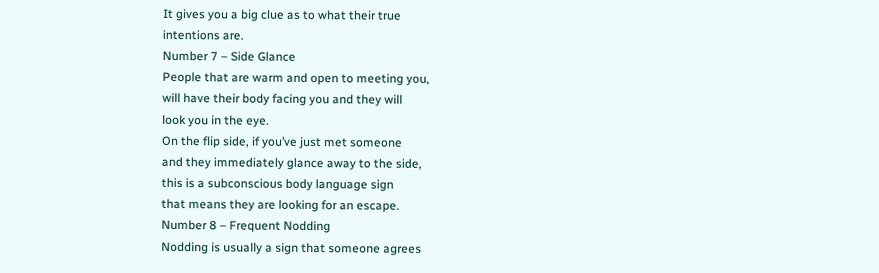It gives you a big clue as to what their true
intentions are.
Number 7 – Side Glance
People that are warm and open to meeting you,
will have their body facing you and they will
look you in the eye.
On the flip side, if you’ve just met someone
and they immediately glance away to the side,
this is a subconscious body language sign
that means they are looking for an escape.
Number 8 – Frequent Nodding
Nodding is usually a sign that someone agrees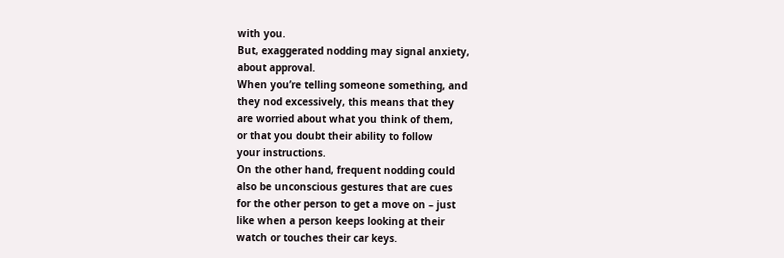with you.
But, exaggerated nodding may signal anxiety,
about approval.
When you’re telling someone something, and
they nod excessively, this means that they
are worried about what you think of them,
or that you doubt their ability to follow
your instructions.
On the other hand, frequent nodding could
also be unconscious gestures that are cues
for the other person to get a move on – just
like when a person keeps looking at their
watch or touches their car keys.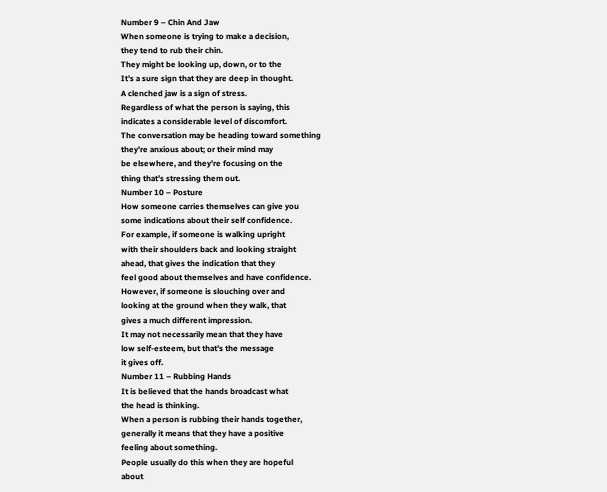Number 9 – Chin And Jaw
When someone is trying to make a decision,
they tend to rub their chin.
They might be looking up, down, or to the
It’s a sure sign that they are deep in thought.
A clenched jaw is a sign of stress.
Regardless of what the person is saying, this
indicates a considerable level of discomfort.
The conversation may be heading toward something
they’re anxious about; or their mind may
be elsewhere, and they’re focusing on the
thing that’s stressing them out.
Number 10 – Posture
How someone carries themselves can give you
some indications about their self confidence.
For example, if someone is walking upright
with their shoulders back and looking straight
ahead, that gives the indication that they
feel good about themselves and have confidence.
However, if someone is slouching over and
looking at the ground when they walk, that
gives a much different impression.
It may not necessarily mean that they have
low self-esteem, but that’s the message
it gives off.
Number 11 – Rubbing Hands
It is believed that the hands broadcast what
the head is thinking.
When a person is rubbing their hands together,
generally it means that they have a positive
feeling about something.
People usually do this when they are hopeful
about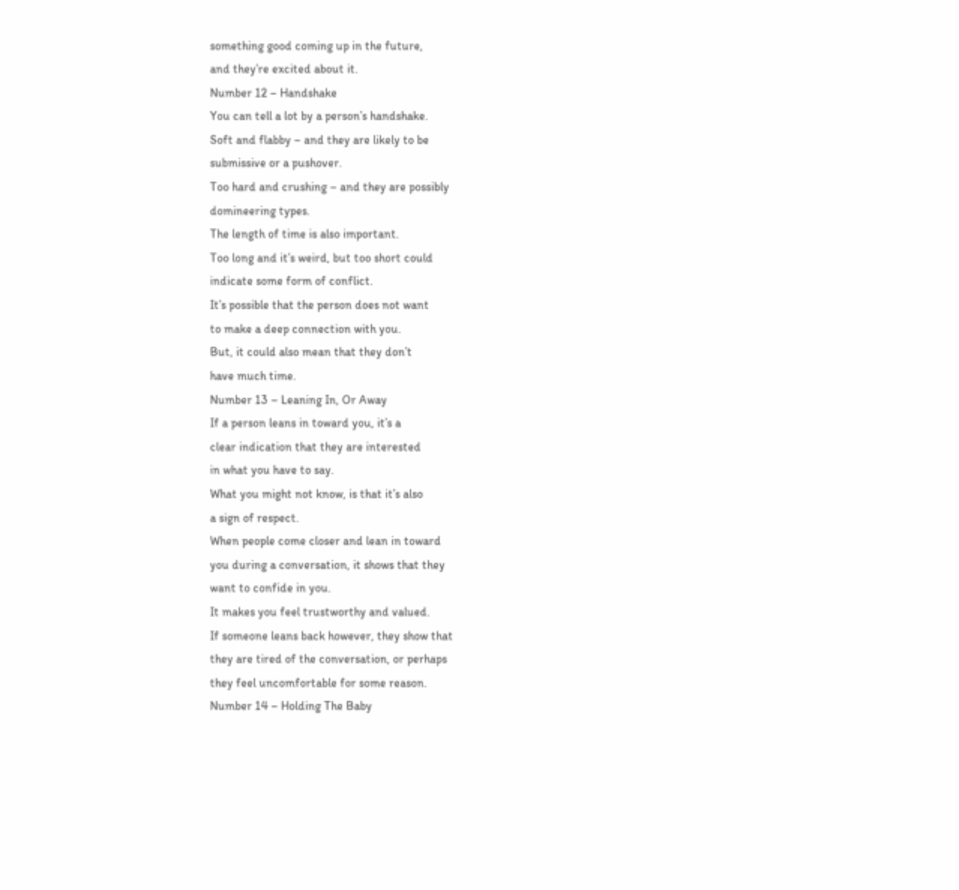something good coming up in the future,
and they’re excited about it.
Number 12 – Handshake
You can tell a lot by a person’s handshake.
Soft and flabby – and they are likely to be
submissive or a pushover.
Too hard and crushing – and they are possibly
domineering types.
The length of time is also important.
Too long and it’s weird, but too short could
indicate some form of conflict.
It’s possible that the person does not want
to make a deep connection with you.
But, it could also mean that they don’t
have much time.
Number 13 – Leaning In, Or Away
If a person leans in toward you, it’s a
clear indication that they are interested
in what you have to say.
What you might not know, is that it’s also
a sign of respect.
When people come closer and lean in toward
you during a conversation, it shows that they
want to confide in you.
It makes you feel trustworthy and valued.
If someone leans back however, they show that
they are tired of the conversation, or perhaps
they feel uncomfortable for some reason.
Number 14 – Holding The Baby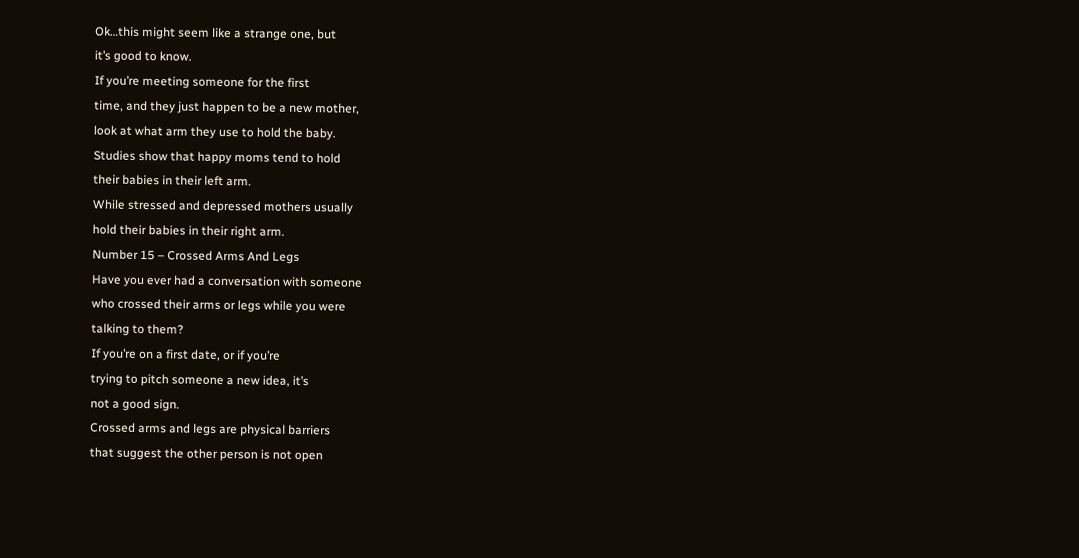Ok…this might seem like a strange one, but
it’s good to know.
If you’re meeting someone for the first
time, and they just happen to be a new mother,
look at what arm they use to hold the baby.
Studies show that happy moms tend to hold
their babies in their left arm.
While stressed and depressed mothers usually
hold their babies in their right arm.
Number 15 – Crossed Arms And Legs
Have you ever had a conversation with someone
who crossed their arms or legs while you were
talking to them?
If you’re on a first date, or if you’re
trying to pitch someone a new idea, it’s
not a good sign.
Crossed arms and legs are physical barriers
that suggest the other person is not open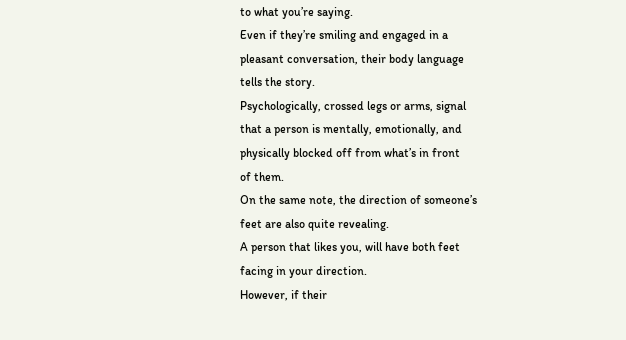to what you’re saying.
Even if they’re smiling and engaged in a
pleasant conversation, their body language
tells the story.
Psychologically, crossed legs or arms, signal
that a person is mentally, emotionally, and
physically blocked off from what’s in front
of them.
On the same note, the direction of someone’s
feet are also quite revealing.
A person that likes you, will have both feet
facing in your direction.
However, if their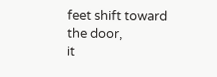feet shift toward the door,
it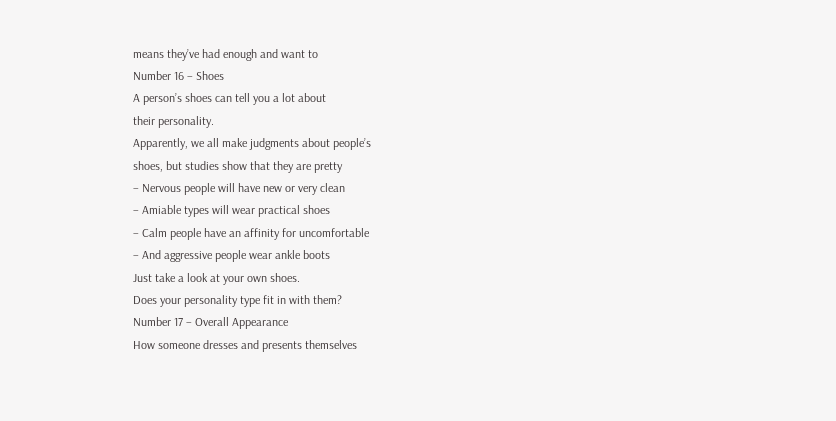means they’ve had enough and want to
Number 16 – Shoes
A person’s shoes can tell you a lot about
their personality.
Apparently, we all make judgments about people’s
shoes, but studies show that they are pretty
– Nervous people will have new or very clean
– Amiable types will wear practical shoes
– Calm people have an affinity for uncomfortable
– And aggressive people wear ankle boots
Just take a look at your own shoes.
Does your personality type fit in with them?
Number 17 – Overall Appearance
How someone dresses and presents themselves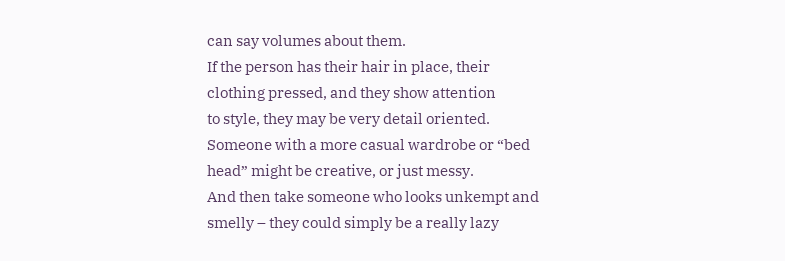can say volumes about them.
If the person has their hair in place, their
clothing pressed, and they show attention
to style, they may be very detail oriented.
Someone with a more casual wardrobe or “bed
head” might be creative, or just messy.
And then take someone who looks unkempt and
smelly – they could simply be a really lazy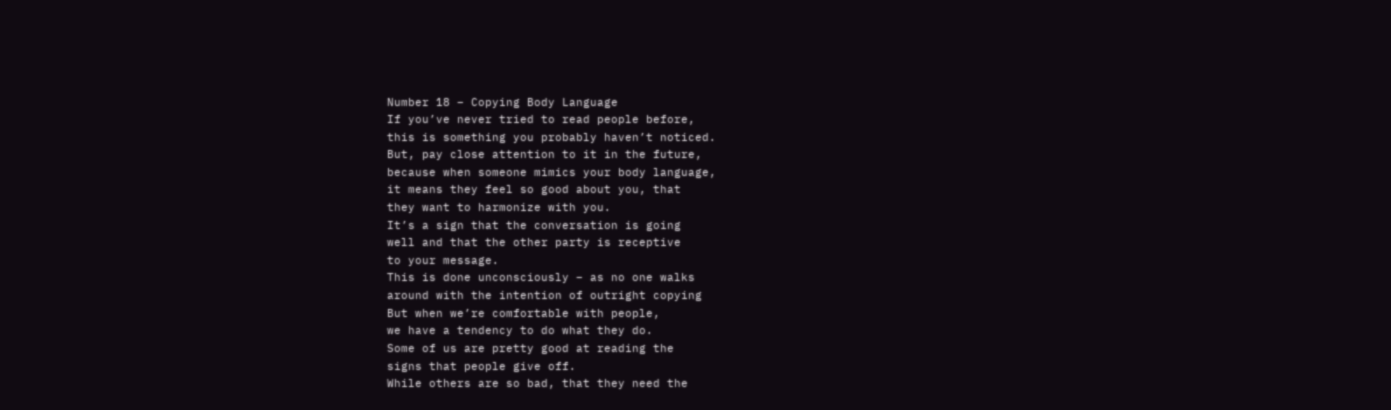Number 18 – Copying Body Language
If you’ve never tried to read people before,
this is something you probably haven’t noticed.
But, pay close attention to it in the future,
because when someone mimics your body language,
it means they feel so good about you, that
they want to harmonize with you.
It’s a sign that the conversation is going
well and that the other party is receptive
to your message.
This is done unconsciously – as no one walks
around with the intention of outright copying
But when we’re comfortable with people,
we have a tendency to do what they do.
Some of us are pretty good at reading the
signs that people give off.
While others are so bad, that they need the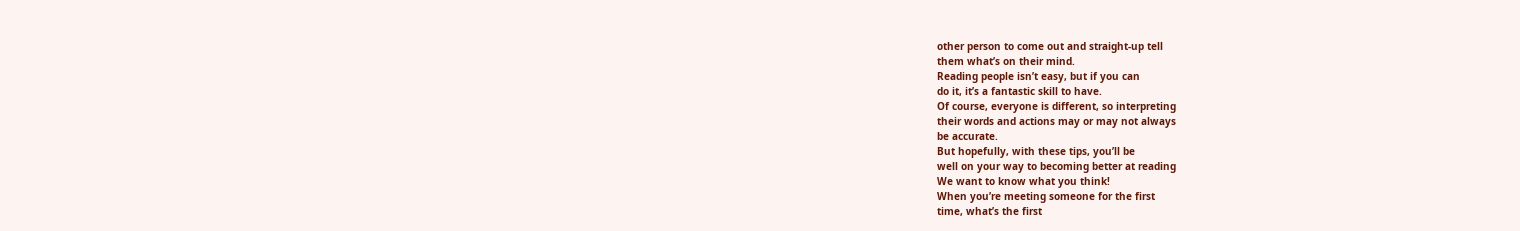other person to come out and straight-up tell
them what’s on their mind.
Reading people isn’t easy, but if you can
do it, it’s a fantastic skill to have.
Of course, everyone is different, so interpreting
their words and actions may or may not always
be accurate.
But hopefully, with these tips, you’ll be
well on your way to becoming better at reading
We want to know what you think!
When you’re meeting someone for the first
time, what’s the first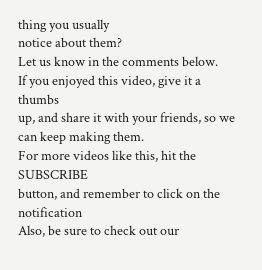thing you usually
notice about them?
Let us know in the comments below.
If you enjoyed this video, give it a thumbs
up, and share it with your friends, so we
can keep making them.
For more videos like this, hit the SUBSCRIBE
button, and remember to click on the notification
Also, be sure to check out our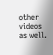other videos
as well.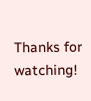Thanks for watching!